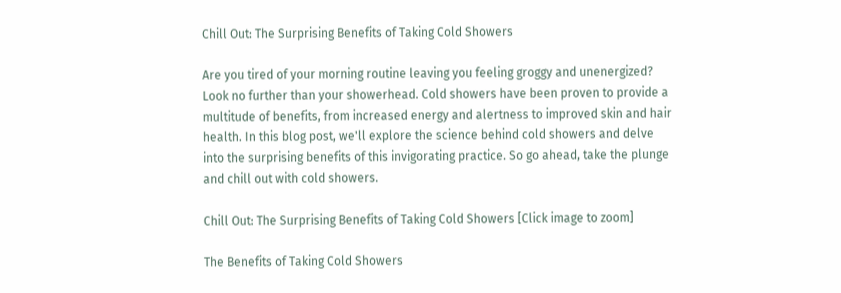Chill Out: The Surprising Benefits of Taking Cold Showers

Are you tired of your morning routine leaving you feeling groggy and unenergized? Look no further than your showerhead. Cold showers have been proven to provide a multitude of benefits, from increased energy and alertness to improved skin and hair health. In this blog post, we'll explore the science behind cold showers and delve into the surprising benefits of this invigorating practice. So go ahead, take the plunge and chill out with cold showers.

Chill Out: The Surprising Benefits of Taking Cold Showers [Click image to zoom]

The Benefits of Taking Cold Showers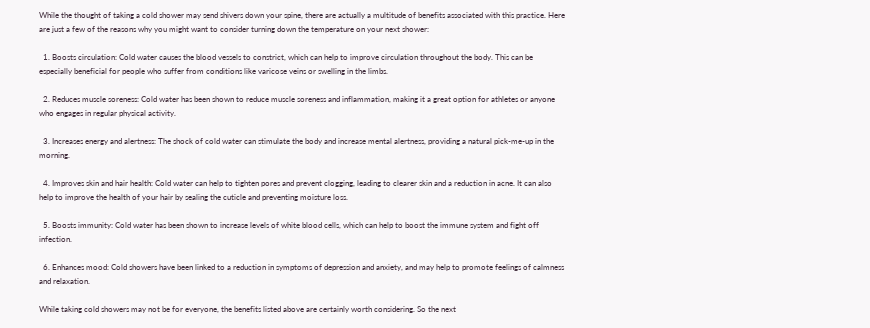While the thought of taking a cold shower may send shivers down your spine, there are actually a multitude of benefits associated with this practice. Here are just a few of the reasons why you might want to consider turning down the temperature on your next shower:

  1. Boosts circulation: Cold water causes the blood vessels to constrict, which can help to improve circulation throughout the body. This can be especially beneficial for people who suffer from conditions like varicose veins or swelling in the limbs.

  2. Reduces muscle soreness: Cold water has been shown to reduce muscle soreness and inflammation, making it a great option for athletes or anyone who engages in regular physical activity.

  3. Increases energy and alertness: The shock of cold water can stimulate the body and increase mental alertness, providing a natural pick-me-up in the morning.

  4. Improves skin and hair health: Cold water can help to tighten pores and prevent clogging, leading to clearer skin and a reduction in acne. It can also help to improve the health of your hair by sealing the cuticle and preventing moisture loss.

  5. Boosts immunity: Cold water has been shown to increase levels of white blood cells, which can help to boost the immune system and fight off infection.

  6. Enhances mood: Cold showers have been linked to a reduction in symptoms of depression and anxiety, and may help to promote feelings of calmness and relaxation.

While taking cold showers may not be for everyone, the benefits listed above are certainly worth considering. So the next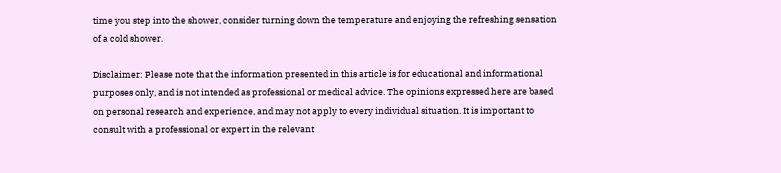time you step into the shower, consider turning down the temperature and enjoying the refreshing sensation of a cold shower.

Disclaimer: Please note that the information presented in this article is for educational and informational purposes only, and is not intended as professional or medical advice. The opinions expressed here are based on personal research and experience, and may not apply to every individual situation. It is important to consult with a professional or expert in the relevant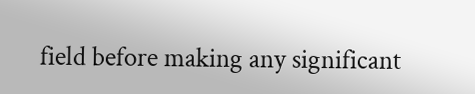field before making any significant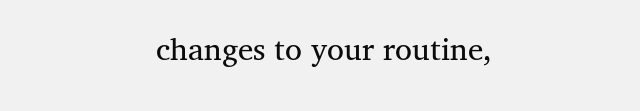changes to your routine,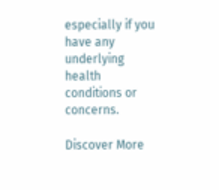especially if you have any underlying health conditions or concerns.

Discover More